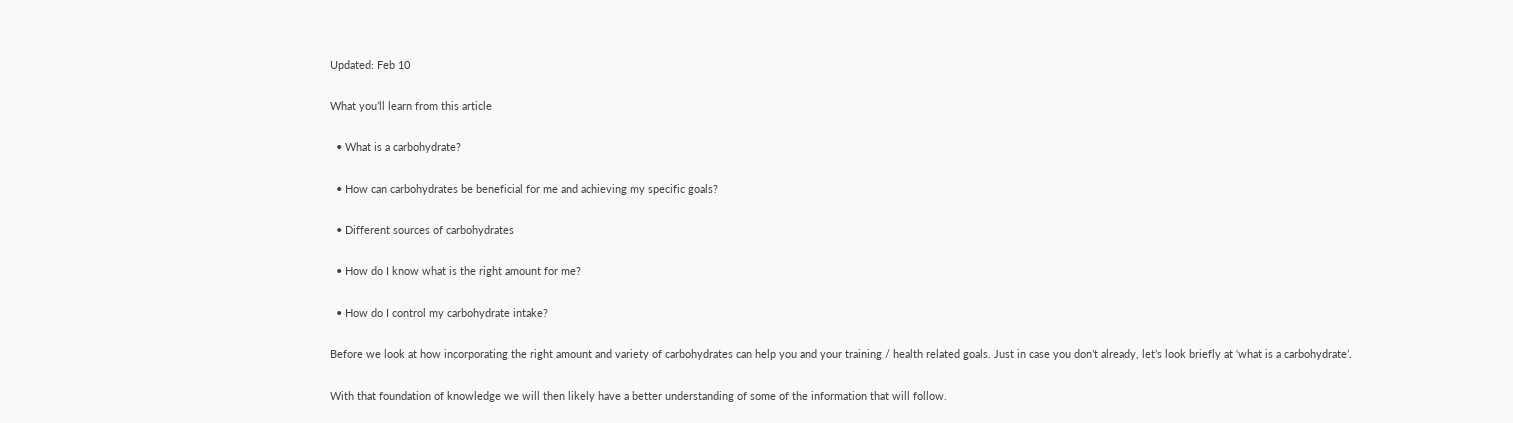Updated: Feb 10

What you’ll learn from this article

  • What is a carbohydrate?

  • How can carbohydrates be beneficial for me and achieving my specific goals?

  • Different sources of carbohydrates

  • How do I know what is the right amount for me?

  • How do I control my carbohydrate intake?

Before we look at how incorporating the right amount and variety of carbohydrates can help you and your training / health related goals. Just in case you don’t already, let’s look briefly at ‘what is a carbohydrate’.

With that foundation of knowledge we will then likely have a better understanding of some of the information that will follow.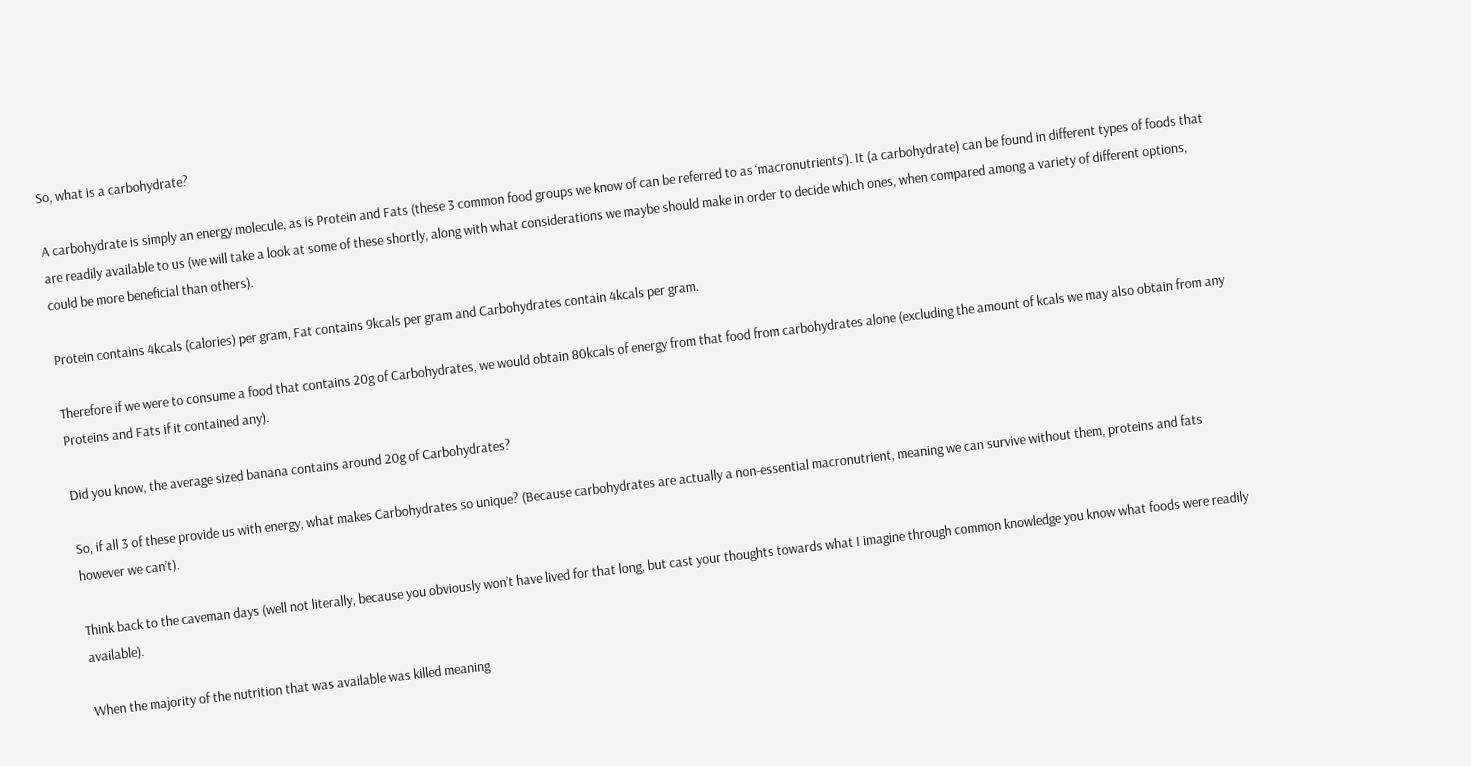So, what is a carbohydrate?

A carbohydrate is simply an energy molecule, as is Protein and Fats (these 3 common food groups we know of can be referred to as ‘macronutrients’). It (a carbohydrate) can be found in different types of foods that are readily available to us (we will take a look at some of these shortly, along with what considerations we maybe should make in order to decide which ones, when compared among a variety of different options, could be more beneficial than others).

Protein contains 4kcals (calories) per gram, Fat contains 9kcals per gram and Carbohydrates contain 4kcals per gram.

Therefore if we were to consume a food that contains 20g of Carbohydrates, we would obtain 80kcals of energy from that food from carbohydrates alone (excluding the amount of kcals we may also obtain from any Proteins and Fats if it contained any).

Did you know, the average sized banana contains around 20g of Carbohydrates?

So, if all 3 of these provide us with energy, what makes Carbohydrates so unique? (Because carbohydrates are actually a non-essential macronutrient, meaning we can survive without them, proteins and fats however we can’t).

Think back to the caveman days (well not literally, because you obviously won’t have lived for that long, but cast your thoughts towards what I imagine through common knowledge you know what foods were readily available).

When the majority of the nutrition that was available was killed meaning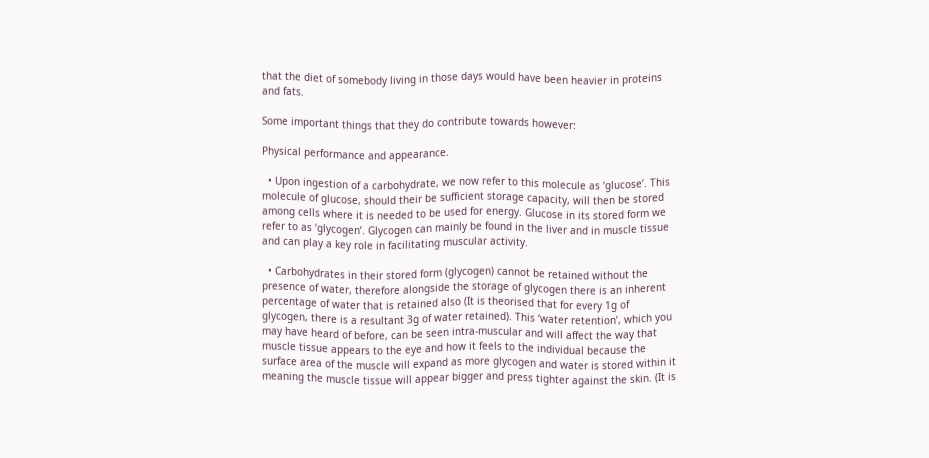that the diet of somebody living in those days would have been heavier in proteins and fats.

Some important things that they do contribute towards however:

Physical performance and appearance.

  • Upon ingestion of a carbohydrate, we now refer to this molecule as ‘glucose’. This molecule of glucose, should their be sufficient storage capacity, will then be stored among cells where it is needed to be used for energy. Glucose in its stored form we refer to as ‘glycogen’. Glycogen can mainly be found in the liver and in muscle tissue and can play a key role in facilitating muscular activity.

  • Carbohydrates in their stored form (glycogen) cannot be retained without the presence of water, therefore alongside the storage of glycogen there is an inherent percentage of water that is retained also (It is theorised that for every 1g of glycogen, there is a resultant 3g of water retained). This ‘water retention’, which you may have heard of before, can be seen intra-muscular and will affect the way that muscle tissue appears to the eye and how it feels to the individual because the surface area of the muscle will expand as more glycogen and water is stored within it meaning the muscle tissue will appear bigger and press tighter against the skin. (It is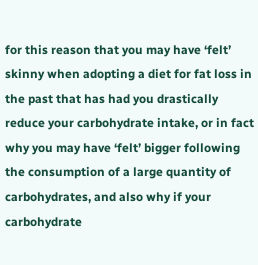for this reason that you may have ‘felt’ skinny when adopting a diet for fat loss in the past that has had you drastically reduce your carbohydrate intake, or in fact why you may have ‘felt’ bigger following the consumption of a large quantity of carbohydrates, and also why if your carbohydrate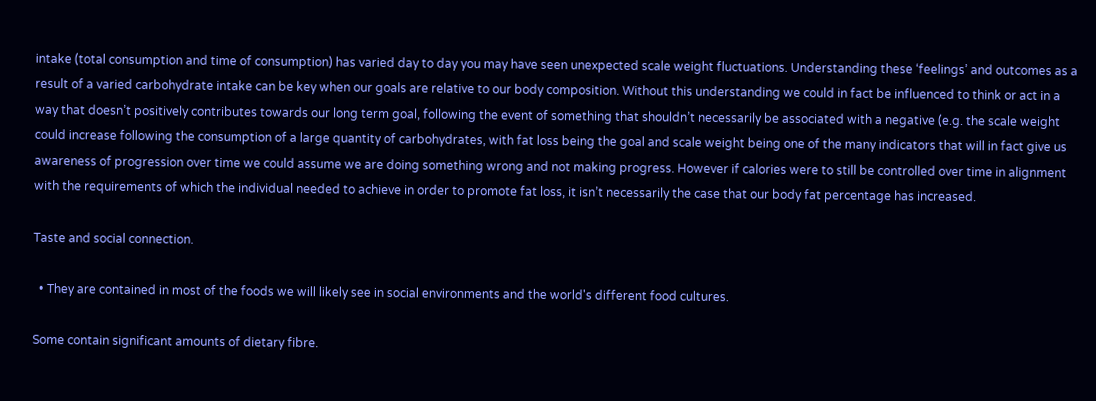intake (total consumption and time of consumption) has varied day to day you may have seen unexpected scale weight fluctuations. Understanding these ‘feelings’ and outcomes as a result of a varied carbohydrate intake can be key when our goals are relative to our body composition. Without this understanding we could in fact be influenced to think or act in a way that doesn’t positively contributes towards our long term goal, following the event of something that shouldn’t necessarily be associated with a negative (e.g. the scale weight could increase following the consumption of a large quantity of carbohydrates, with fat loss being the goal and scale weight being one of the many indicators that will in fact give us awareness of progression over time we could assume we are doing something wrong and not making progress. However if calories were to still be controlled over time in alignment with the requirements of which the individual needed to achieve in order to promote fat loss, it isn’t necessarily the case that our body fat percentage has increased.

Taste and social connection.

  • They are contained in most of the foods we will likely see in social environments and the world's different food cultures.

Some contain significant amounts of dietary fibre.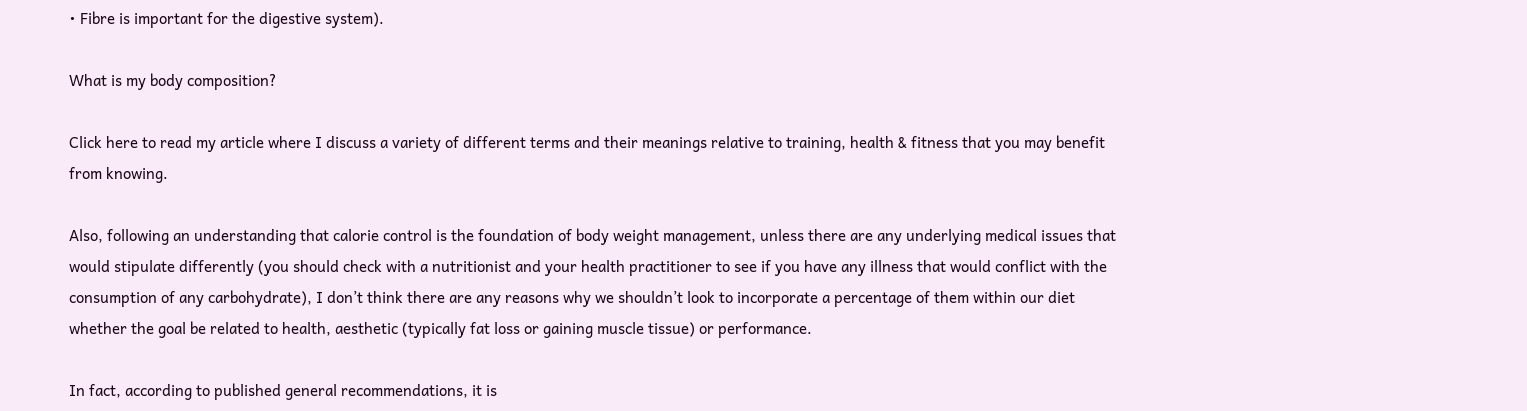• Fibre is important for the digestive system).

What is my body composition?

Click here to read my article where I discuss a variety of different terms and their meanings relative to training, health & fitness that you may benefit from knowing.

Also, following an understanding that calorie control is the foundation of body weight management, unless there are any underlying medical issues that would stipulate differently (you should check with a nutritionist and your health practitioner to see if you have any illness that would conflict with the consumption of any carbohydrate), I don’t think there are any reasons why we shouldn’t look to incorporate a percentage of them within our diet whether the goal be related to health, aesthetic (typically fat loss or gaining muscle tissue) or performance.

In fact, according to published general recommendations, it is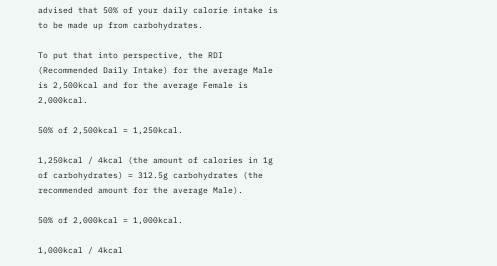advised that 50% of your daily calorie intake is to be made up from carbohydrates.

To put that into perspective, the RDI (Recommended Daily Intake) for the average Male is 2,500kcal and for the average Female is 2,000kcal.

50% of 2,500kcal = 1,250kcal.

1,250kcal / 4kcal (the amount of calories in 1g of carbohydrates) = 312.5g carbohydrates (the recommended amount for the average Male).

50% of 2,000kcal = 1,000kcal.

1,000kcal / 4kcal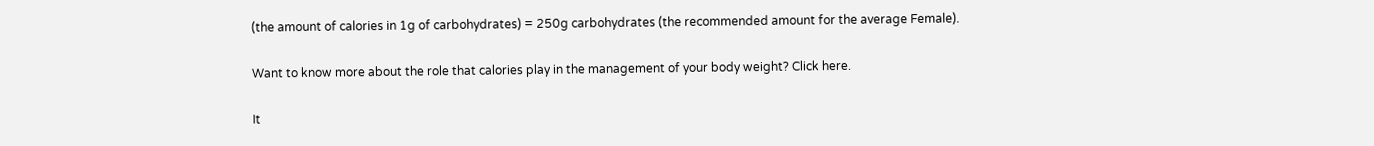(the amount of calories in 1g of carbohydrates) = 250g carbohydrates (the recommended amount for the average Female).

Want to know more about the role that calories play in the management of your body weight? Click here.

It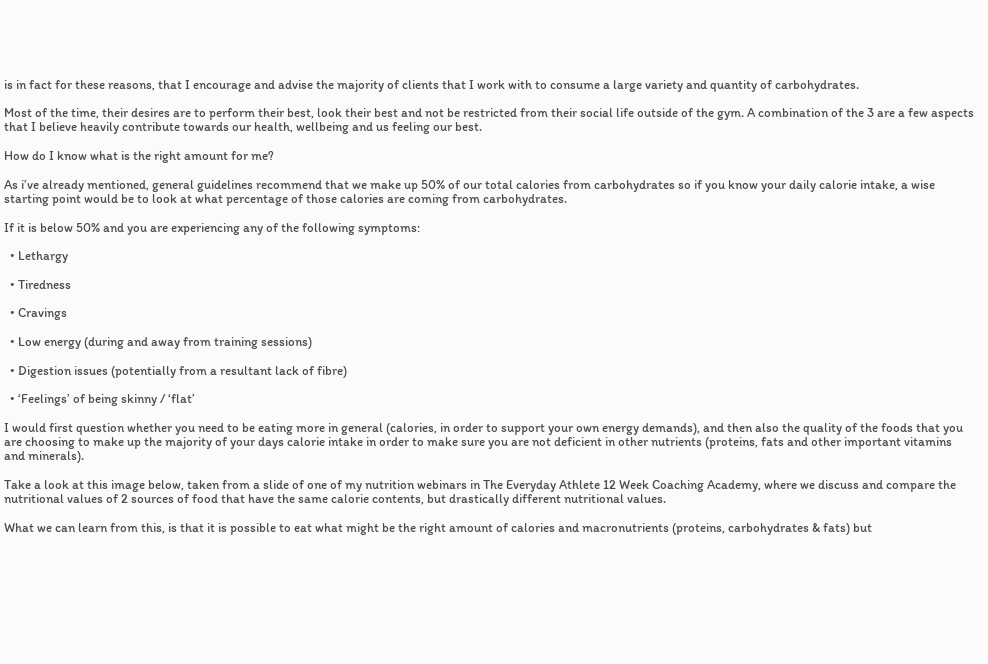is in fact for these reasons, that I encourage and advise the majority of clients that I work with to consume a large variety and quantity of carbohydrates.

Most of the time, their desires are to perform their best, look their best and not be restricted from their social life outside of the gym. A combination of the 3 are a few aspects that I believe heavily contribute towards our health, wellbeing and us feeling our best.

How do I know what is the right amount for me?

As i’ve already mentioned, general guidelines recommend that we make up 50% of our total calories from carbohydrates so if you know your daily calorie intake, a wise starting point would be to look at what percentage of those calories are coming from carbohydrates.

If it is below 50% and you are experiencing any of the following symptoms:

  • Lethargy

  • Tiredness

  • Cravings

  • Low energy (during and away from training sessions)

  • Digestion issues (potentially from a resultant lack of fibre)

  • ‘Feelings’ of being skinny / ‘flat’

I would first question whether you need to be eating more in general (calories, in order to support your own energy demands), and then also the quality of the foods that you are choosing to make up the majority of your days calorie intake in order to make sure you are not deficient in other nutrients (proteins, fats and other important vitamins and minerals).

Take a look at this image below, taken from a slide of one of my nutrition webinars in The Everyday Athlete 12 Week Coaching Academy, where we discuss and compare the nutritional values of 2 sources of food that have the same calorie contents, but drastically different nutritional values.

What we can learn from this, is that it is possible to eat what might be the right amount of calories and macronutrients (proteins, carbohydrates & fats) but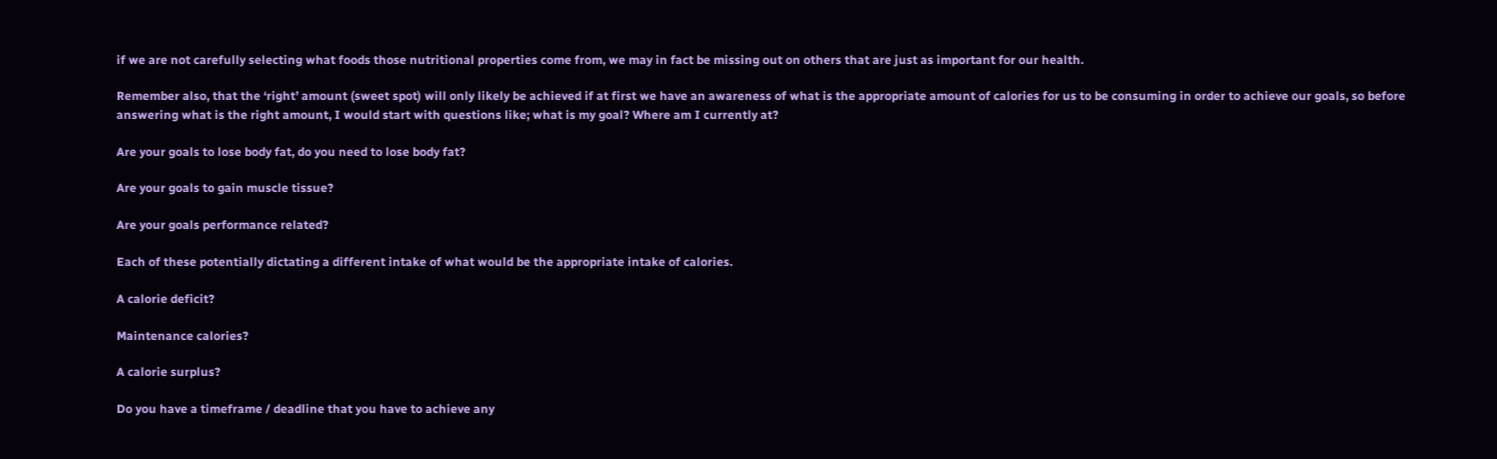if we are not carefully selecting what foods those nutritional properties come from, we may in fact be missing out on others that are just as important for our health.

Remember also, that the ‘right’ amount (sweet spot) will only likely be achieved if at first we have an awareness of what is the appropriate amount of calories for us to be consuming in order to achieve our goals, so before answering what is the right amount, I would start with questions like; what is my goal? Where am I currently at?

Are your goals to lose body fat, do you need to lose body fat?

Are your goals to gain muscle tissue?

Are your goals performance related?

Each of these potentially dictating a different intake of what would be the appropriate intake of calories.

A calorie deficit?

Maintenance calories?

A calorie surplus?

Do you have a timeframe / deadline that you have to achieve any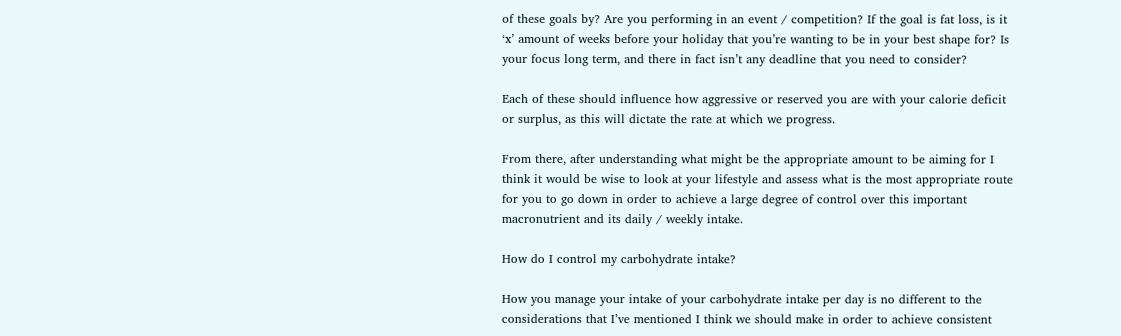of these goals by? Are you performing in an event / competition? If the goal is fat loss, is it ‘x’ amount of weeks before your holiday that you’re wanting to be in your best shape for? Is your focus long term, and there in fact isn’t any deadline that you need to consider?

Each of these should influence how aggressive or reserved you are with your calorie deficit or surplus, as this will dictate the rate at which we progress.

From there, after understanding what might be the appropriate amount to be aiming for I think it would be wise to look at your lifestyle and assess what is the most appropriate route for you to go down in order to achieve a large degree of control over this important macronutrient and its daily / weekly intake.

How do I control my carbohydrate intake?

How you manage your intake of your carbohydrate intake per day is no different to the considerations that I’ve mentioned I think we should make in order to achieve consistent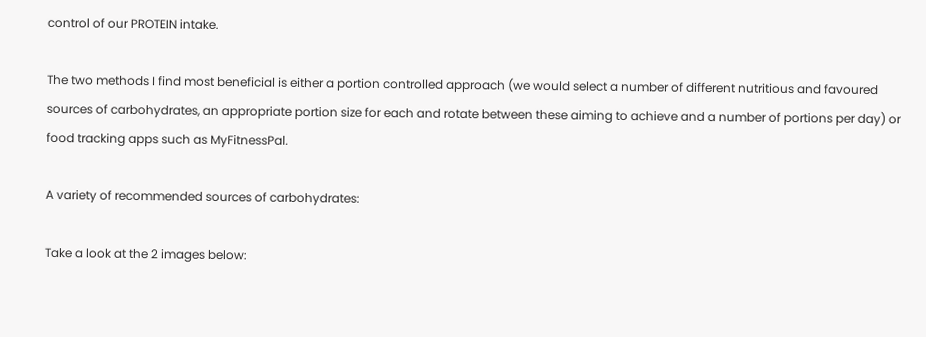control of our PROTEIN intake.

The two methods I find most beneficial is either a portion controlled approach (we would select a number of different nutritious and favoured sources of carbohydrates, an appropriate portion size for each and rotate between these aiming to achieve and a number of portions per day) or food tracking apps such as MyFitnessPal.

A variety of recommended sources of carbohydrates:

Take a look at the 2 images below: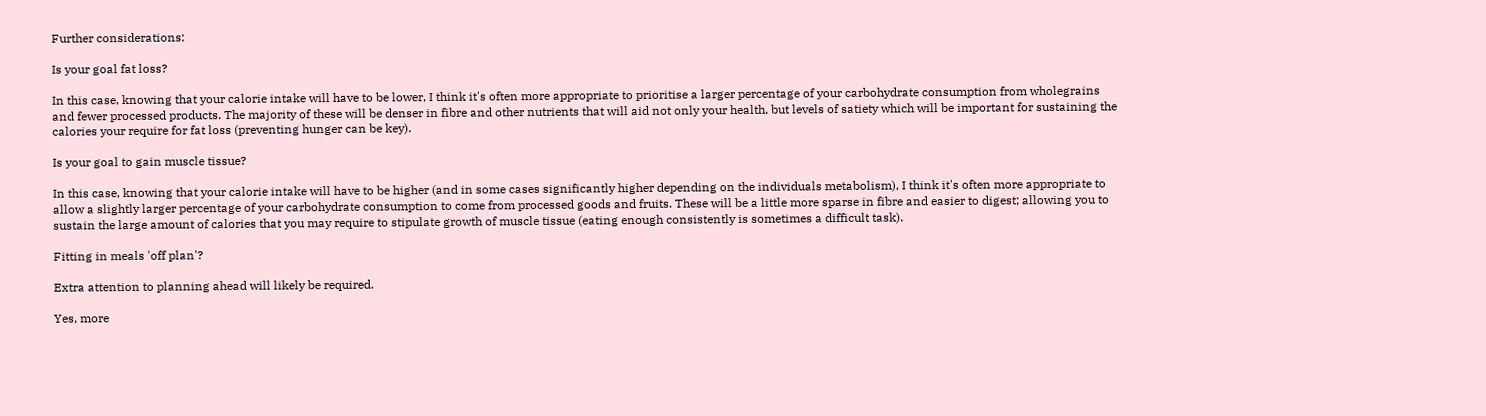Further considerations:

Is your goal fat loss?

In this case, knowing that your calorie intake will have to be lower, I think it's often more appropriate to prioritise a larger percentage of your carbohydrate consumption from wholegrains and fewer processed products. The majority of these will be denser in fibre and other nutrients that will aid not only your health, but levels of satiety which will be important for sustaining the calories your require for fat loss (preventing hunger can be key).

Is your goal to gain muscle tissue?

In this case, knowing that your calorie intake will have to be higher (and in some cases significantly higher depending on the individuals metabolism), I think it's often more appropriate to allow a slightly larger percentage of your carbohydrate consumption to come from processed goods and fruits. These will be a little more sparse in fibre and easier to digest; allowing you to sustain the large amount of calories that you may require to stipulate growth of muscle tissue (eating enough consistently is sometimes a difficult task).

Fitting in meals 'off plan'?

Extra attention to planning ahead will likely be required.

Yes, more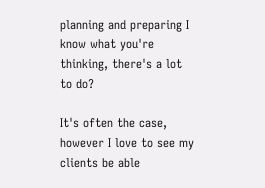planning and preparing I know what you're thinking, there's a lot to do?

It's often the case, however I love to see my clients be able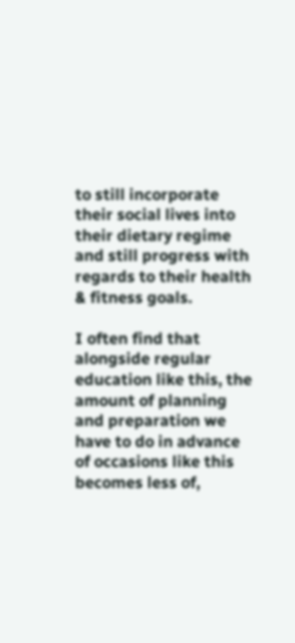to still incorporate their social lives into their dietary regime and still progress with regards to their health & fitness goals.

I often find that alongside regular education like this, the amount of planning and preparation we have to do in advance of occasions like this becomes less of,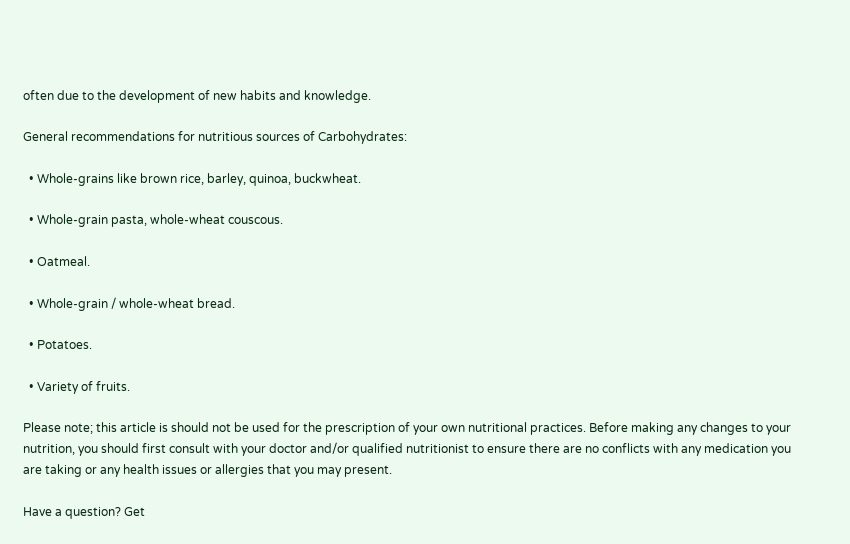often due to the development of new habits and knowledge.

General recommendations for nutritious sources of Carbohydrates:

  • Whole-grains like brown rice, barley, quinoa, buckwheat.

  • Whole-grain pasta, whole-wheat couscous.

  • Oatmeal.

  • Whole-grain / whole-wheat bread.

  • Potatoes.

  • Variety of fruits.

Please note; this article is should not be used for the prescription of your own nutritional practices. Before making any changes to your nutrition, you should first consult with your doctor and/or qualified nutritionist to ensure there are no conflicts with any medication you are taking or any health issues or allergies that you may present.

Have a question? Get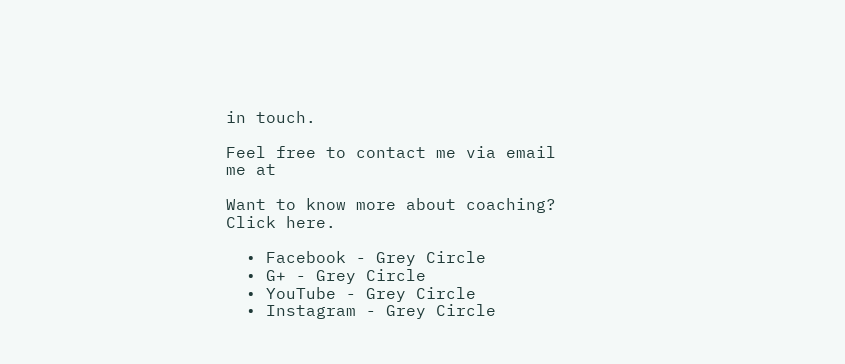in touch.

Feel free to contact me via email me at

Want to know more about coaching? Click here.

  • Facebook - Grey Circle
  • G+ - Grey Circle
  • YouTube - Grey Circle
  • Instagram - Grey Circle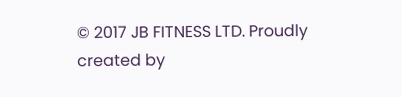© 2017 JB FITNESS LTD. Proudly created by